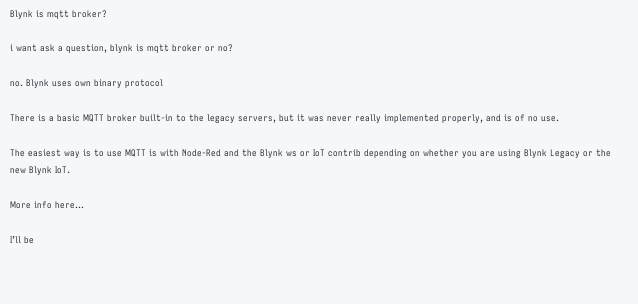Blynk is mqtt broker?

i want ask a question, blynk is mqtt broker or no?

no. Blynk uses own binary protocol

There is a basic MQTT broker built-in to the legacy servers, but it was never really implemented properly, and is of no use.

The easiest way is to use MQTT is with Node-Red and the Blynk ws or IoT contrib depending on whether you are using Blynk Legacy or the new Blynk IoT.

More info here…

I’ll be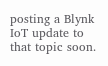posting a Blynk IoT update to that topic soon.